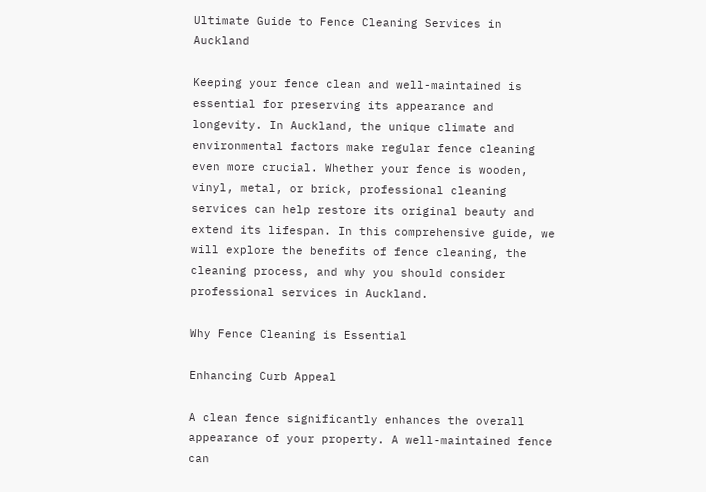Ultimate Guide to Fence Cleaning Services in Auckland

Keeping your fence clean and well-maintained is essential for preserving its appearance and longevity. In Auckland, the unique climate and environmental factors make regular fence cleaning even more crucial. Whether your fence is wooden, vinyl, metal, or brick, professional cleaning services can help restore its original beauty and extend its lifespan. In this comprehensive guide, we will explore the benefits of fence cleaning, the cleaning process, and why you should consider professional services in Auckland.

Why Fence Cleaning is Essential

Enhancing Curb Appeal

A clean fence significantly enhances the overall appearance of your property. A well-maintained fence can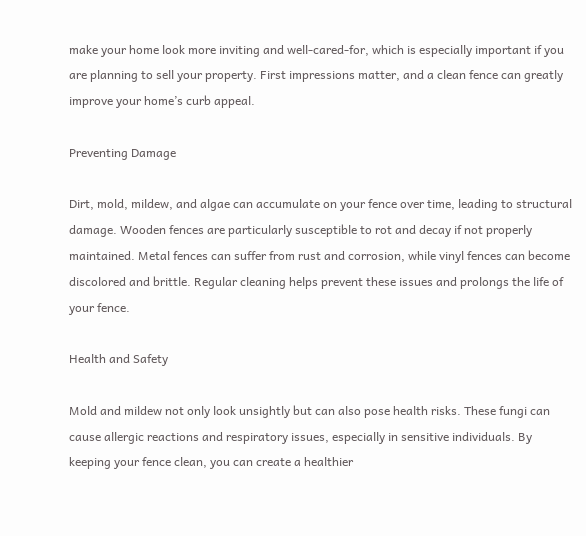make your home look more inviting and well-cared-for, which is especially important if you are planning to sell your property. First impressions matter, and a clean fence can greatly improve your home’s curb appeal.

Preventing Damage

Dirt, mold, mildew, and algae can accumulate on your fence over time, leading to structural damage. Wooden fences are particularly susceptible to rot and decay if not properly maintained. Metal fences can suffer from rust and corrosion, while vinyl fences can become discolored and brittle. Regular cleaning helps prevent these issues and prolongs the life of your fence.

Health and Safety

Mold and mildew not only look unsightly but can also pose health risks. These fungi can cause allergic reactions and respiratory issues, especially in sensitive individuals. By keeping your fence clean, you can create a healthier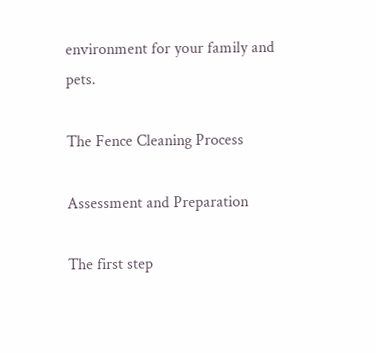environment for your family and pets.

The Fence Cleaning Process

Assessment and Preparation

The first step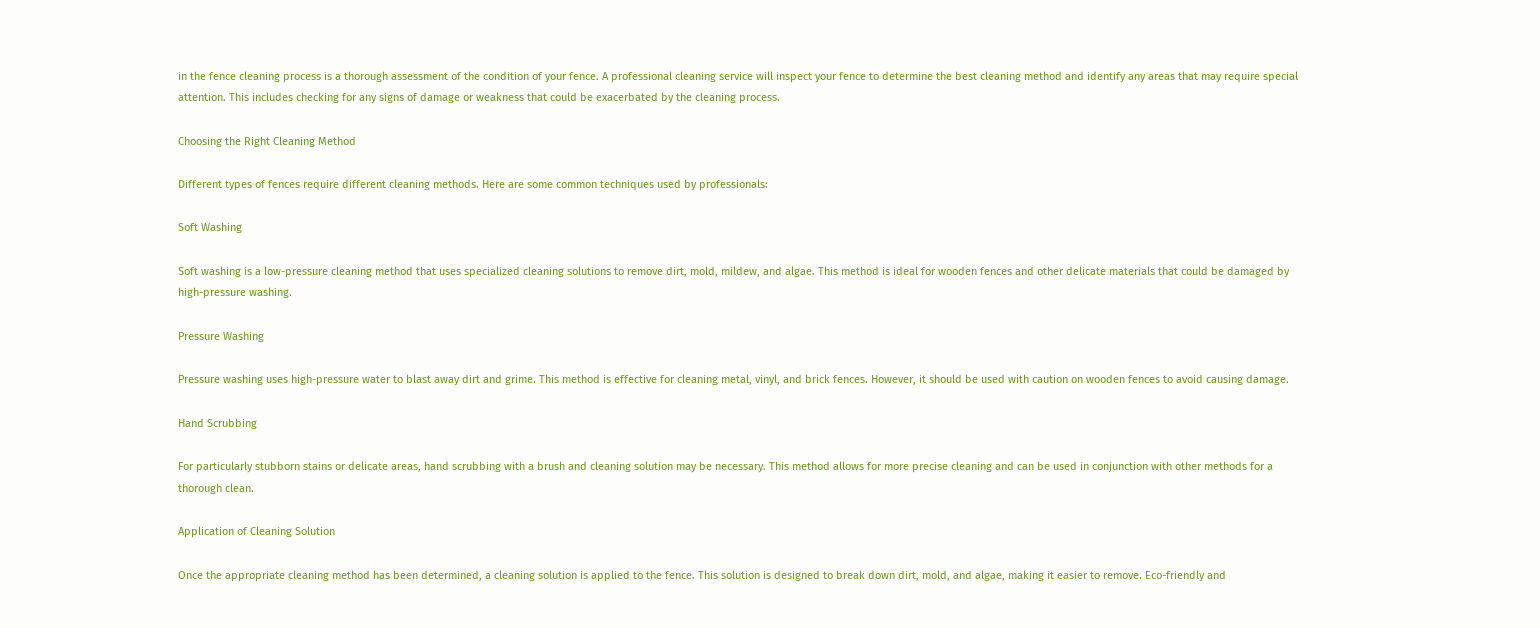in the fence cleaning process is a thorough assessment of the condition of your fence. A professional cleaning service will inspect your fence to determine the best cleaning method and identify any areas that may require special attention. This includes checking for any signs of damage or weakness that could be exacerbated by the cleaning process.

Choosing the Right Cleaning Method

Different types of fences require different cleaning methods. Here are some common techniques used by professionals:

Soft Washing

Soft washing is a low-pressure cleaning method that uses specialized cleaning solutions to remove dirt, mold, mildew, and algae. This method is ideal for wooden fences and other delicate materials that could be damaged by high-pressure washing.

Pressure Washing

Pressure washing uses high-pressure water to blast away dirt and grime. This method is effective for cleaning metal, vinyl, and brick fences. However, it should be used with caution on wooden fences to avoid causing damage.

Hand Scrubbing

For particularly stubborn stains or delicate areas, hand scrubbing with a brush and cleaning solution may be necessary. This method allows for more precise cleaning and can be used in conjunction with other methods for a thorough clean.

Application of Cleaning Solution

Once the appropriate cleaning method has been determined, a cleaning solution is applied to the fence. This solution is designed to break down dirt, mold, and algae, making it easier to remove. Eco-friendly and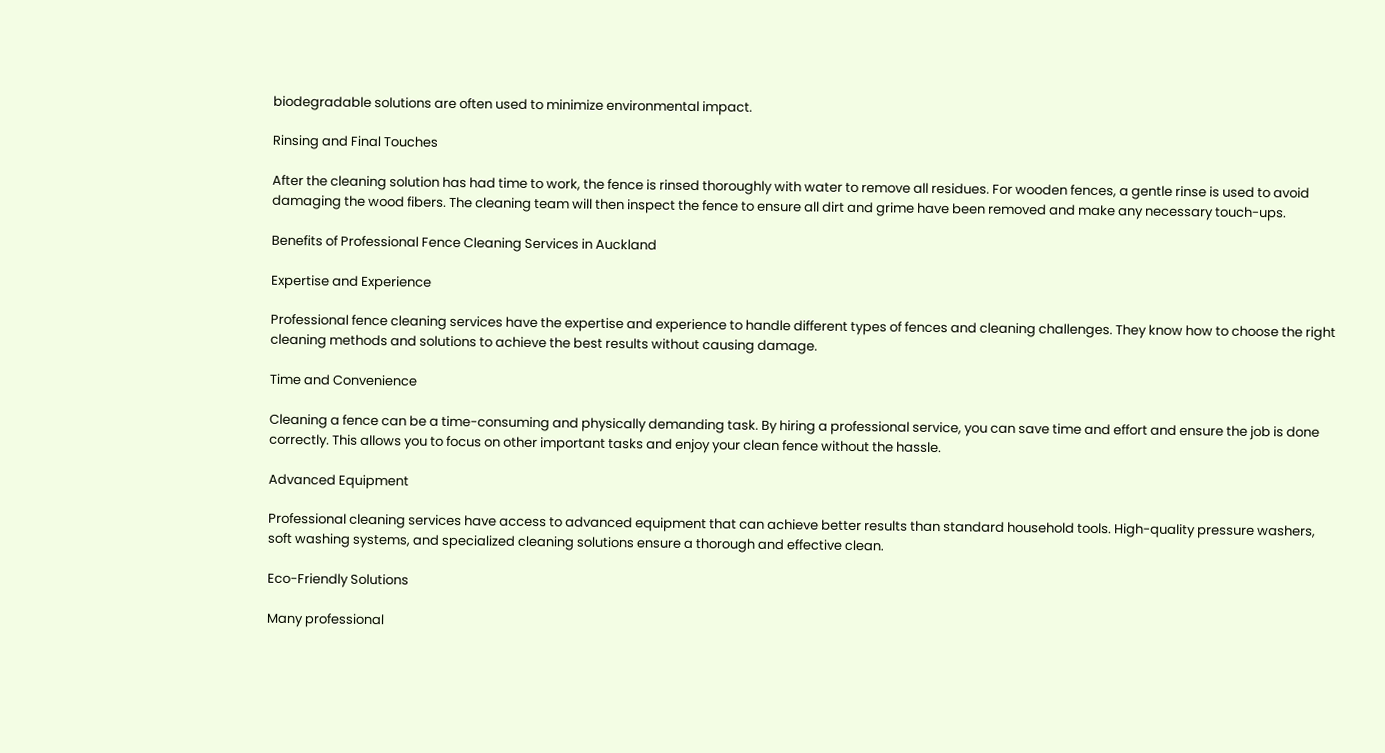biodegradable solutions are often used to minimize environmental impact.

Rinsing and Final Touches

After the cleaning solution has had time to work, the fence is rinsed thoroughly with water to remove all residues. For wooden fences, a gentle rinse is used to avoid damaging the wood fibers. The cleaning team will then inspect the fence to ensure all dirt and grime have been removed and make any necessary touch-ups.

Benefits of Professional Fence Cleaning Services in Auckland

Expertise and Experience

Professional fence cleaning services have the expertise and experience to handle different types of fences and cleaning challenges. They know how to choose the right cleaning methods and solutions to achieve the best results without causing damage.

Time and Convenience

Cleaning a fence can be a time-consuming and physically demanding task. By hiring a professional service, you can save time and effort and ensure the job is done correctly. This allows you to focus on other important tasks and enjoy your clean fence without the hassle.

Advanced Equipment

Professional cleaning services have access to advanced equipment that can achieve better results than standard household tools. High-quality pressure washers, soft washing systems, and specialized cleaning solutions ensure a thorough and effective clean.

Eco-Friendly Solutions

Many professional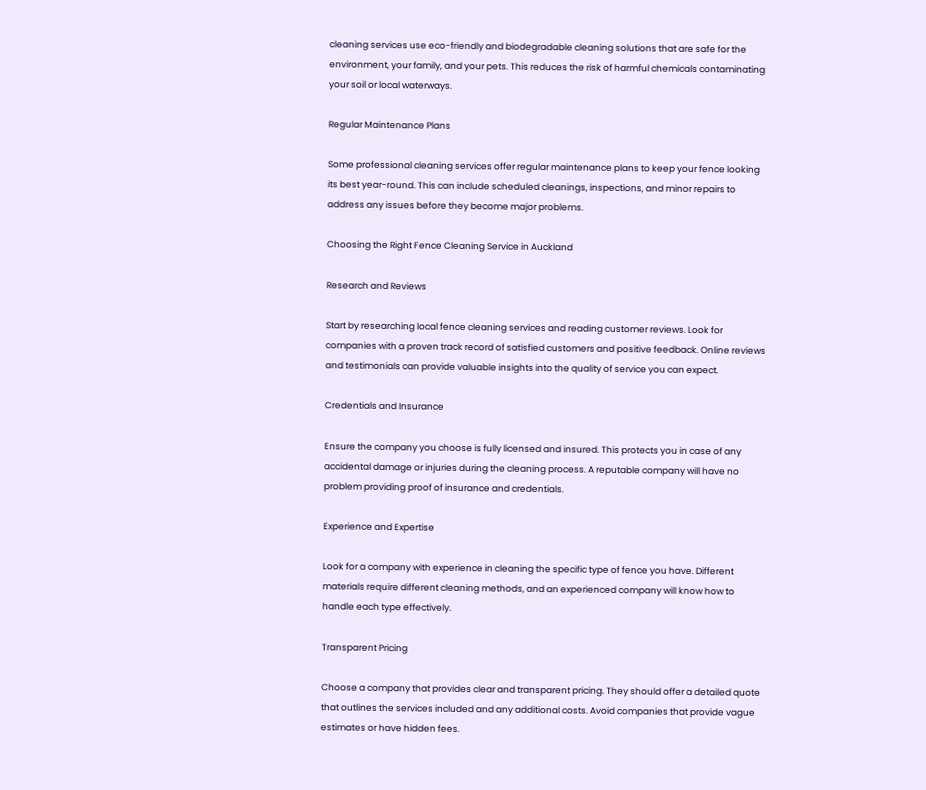cleaning services use eco-friendly and biodegradable cleaning solutions that are safe for the environment, your family, and your pets. This reduces the risk of harmful chemicals contaminating your soil or local waterways.

Regular Maintenance Plans

Some professional cleaning services offer regular maintenance plans to keep your fence looking its best year-round. This can include scheduled cleanings, inspections, and minor repairs to address any issues before they become major problems.

Choosing the Right Fence Cleaning Service in Auckland

Research and Reviews

Start by researching local fence cleaning services and reading customer reviews. Look for companies with a proven track record of satisfied customers and positive feedback. Online reviews and testimonials can provide valuable insights into the quality of service you can expect.

Credentials and Insurance

Ensure the company you choose is fully licensed and insured. This protects you in case of any accidental damage or injuries during the cleaning process. A reputable company will have no problem providing proof of insurance and credentials.

Experience and Expertise

Look for a company with experience in cleaning the specific type of fence you have. Different materials require different cleaning methods, and an experienced company will know how to handle each type effectively.

Transparent Pricing

Choose a company that provides clear and transparent pricing. They should offer a detailed quote that outlines the services included and any additional costs. Avoid companies that provide vague estimates or have hidden fees.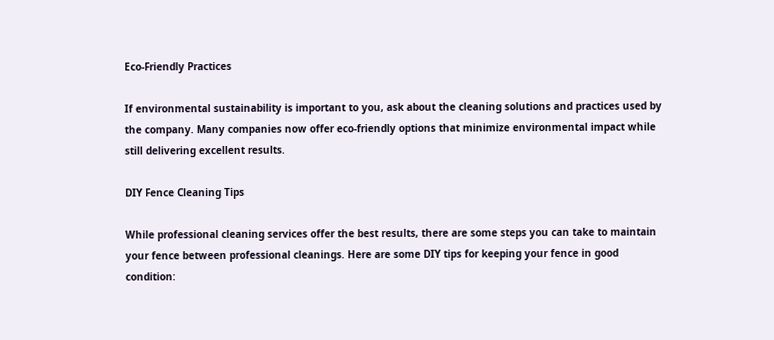Eco-Friendly Practices

If environmental sustainability is important to you, ask about the cleaning solutions and practices used by the company. Many companies now offer eco-friendly options that minimize environmental impact while still delivering excellent results.

DIY Fence Cleaning Tips

While professional cleaning services offer the best results, there are some steps you can take to maintain your fence between professional cleanings. Here are some DIY tips for keeping your fence in good condition: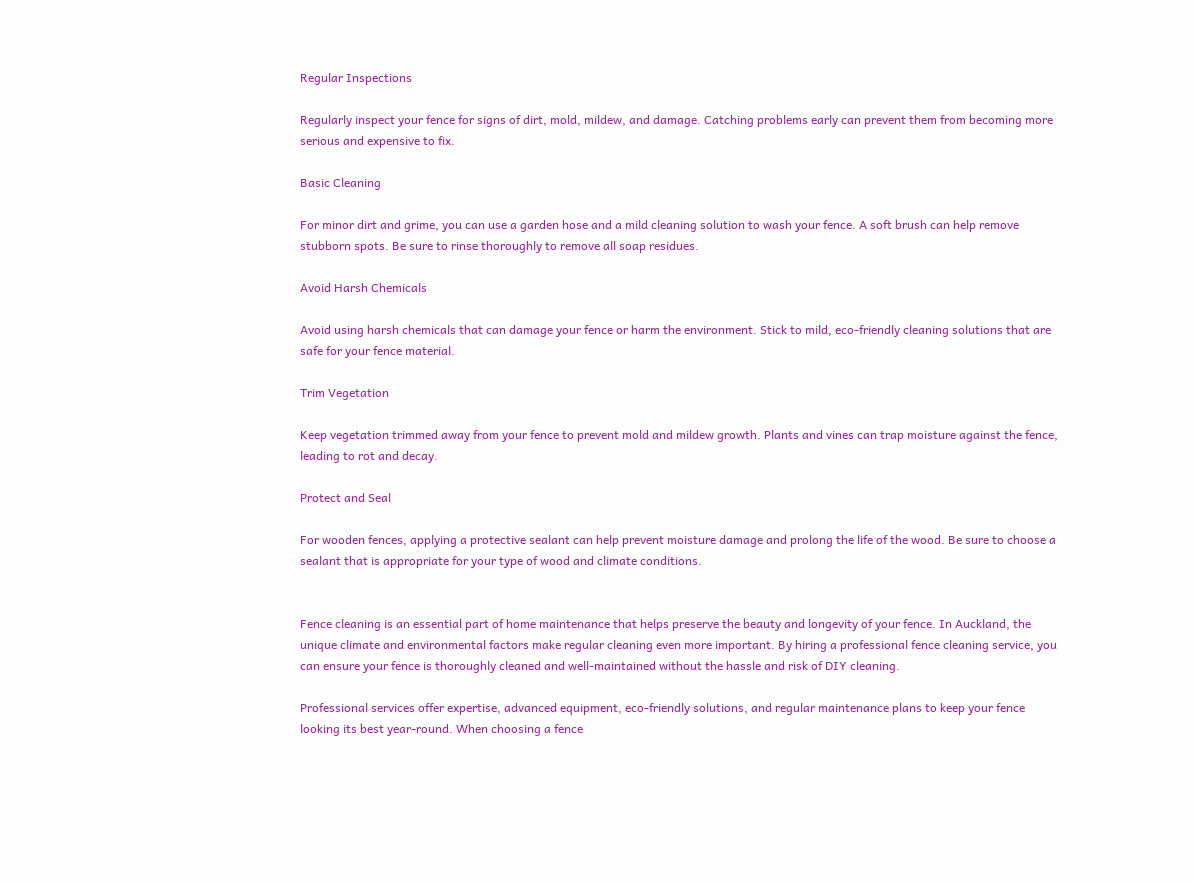Regular Inspections

Regularly inspect your fence for signs of dirt, mold, mildew, and damage. Catching problems early can prevent them from becoming more serious and expensive to fix.

Basic Cleaning

For minor dirt and grime, you can use a garden hose and a mild cleaning solution to wash your fence. A soft brush can help remove stubborn spots. Be sure to rinse thoroughly to remove all soap residues.

Avoid Harsh Chemicals

Avoid using harsh chemicals that can damage your fence or harm the environment. Stick to mild, eco-friendly cleaning solutions that are safe for your fence material.

Trim Vegetation

Keep vegetation trimmed away from your fence to prevent mold and mildew growth. Plants and vines can trap moisture against the fence, leading to rot and decay.

Protect and Seal

For wooden fences, applying a protective sealant can help prevent moisture damage and prolong the life of the wood. Be sure to choose a sealant that is appropriate for your type of wood and climate conditions.


Fence cleaning is an essential part of home maintenance that helps preserve the beauty and longevity of your fence. In Auckland, the unique climate and environmental factors make regular cleaning even more important. By hiring a professional fence cleaning service, you can ensure your fence is thoroughly cleaned and well-maintained without the hassle and risk of DIY cleaning.

Professional services offer expertise, advanced equipment, eco-friendly solutions, and regular maintenance plans to keep your fence looking its best year-round. When choosing a fence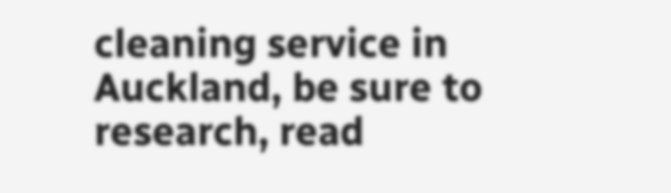cleaning service in Auckland, be sure to research, read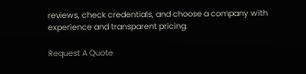reviews, check credentials, and choose a company with experience and transparent pricing.

Request A Quote